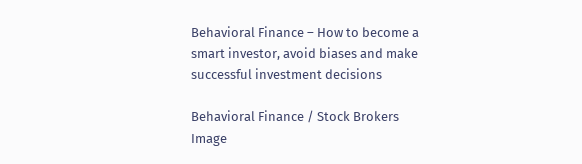Behavioral Finance – How to become a smart investor, avoid biases and make successful investment decisions

Behavioral Finance / Stock Brokers
Image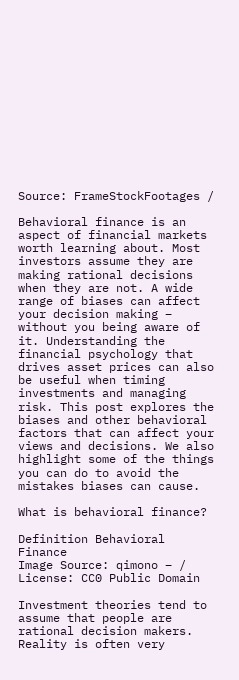Source: FrameStockFootages /

Behavioral finance is an aspect of financial markets worth learning about. Most investors assume they are making rational decisions when they are not. A wide range of biases can affect your decision making – without you being aware of it. Understanding the financial psychology that drives asset prices can also be useful when timing investments and managing risk. This post explores the biases and other behavioral factors that can affect your views and decisions. We also highlight some of the things you can do to avoid the mistakes biases can cause.

What is behavioral finance?

Definition Behavioral Finance
Image Source: qimono – / License: CC0 Public Domain

Investment theories tend to assume that people are rational decision makers. Reality is often very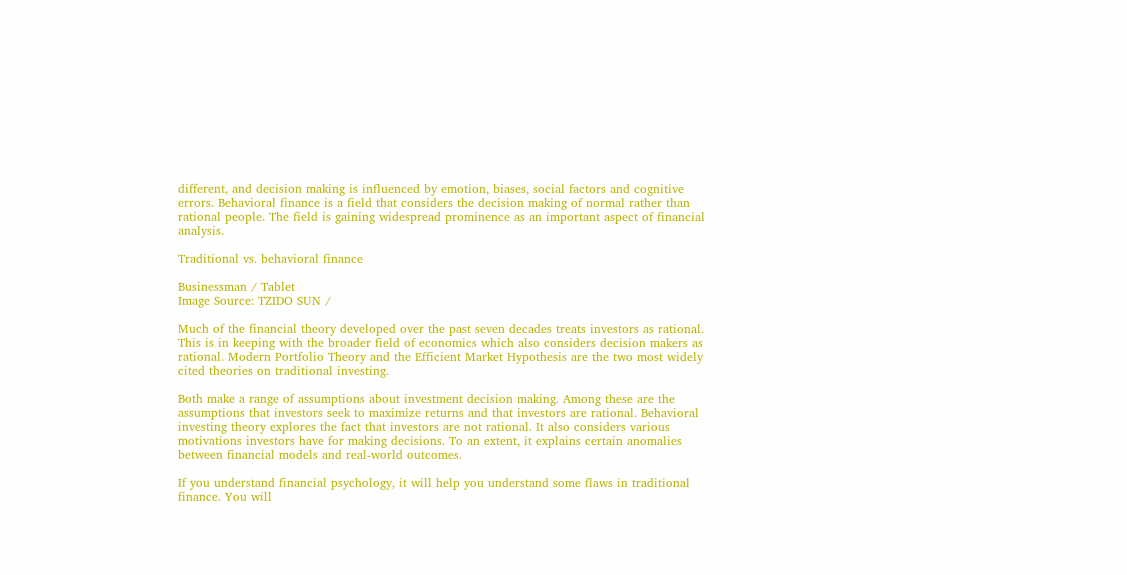different, and decision making is influenced by emotion, biases, social factors and cognitive errors. Behavioral finance is a field that considers the decision making of normal rather than rational people. The field is gaining widespread prominence as an important aspect of financial analysis.

Traditional vs. behavioral finance

Businessman / Tablet
Image Source: TZIDO SUN /

Much of the financial theory developed over the past seven decades treats investors as rational. This is in keeping with the broader field of economics which also considers decision makers as rational. Modern Portfolio Theory and the Efficient Market Hypothesis are the two most widely cited theories on traditional investing.

Both make a range of assumptions about investment decision making. Among these are the assumptions that investors seek to maximize returns and that investors are rational. Behavioral investing theory explores the fact that investors are not rational. It also considers various motivations investors have for making decisions. To an extent, it explains certain anomalies between financial models and real-world outcomes.

If you understand financial psychology, it will help you understand some flaws in traditional finance. You will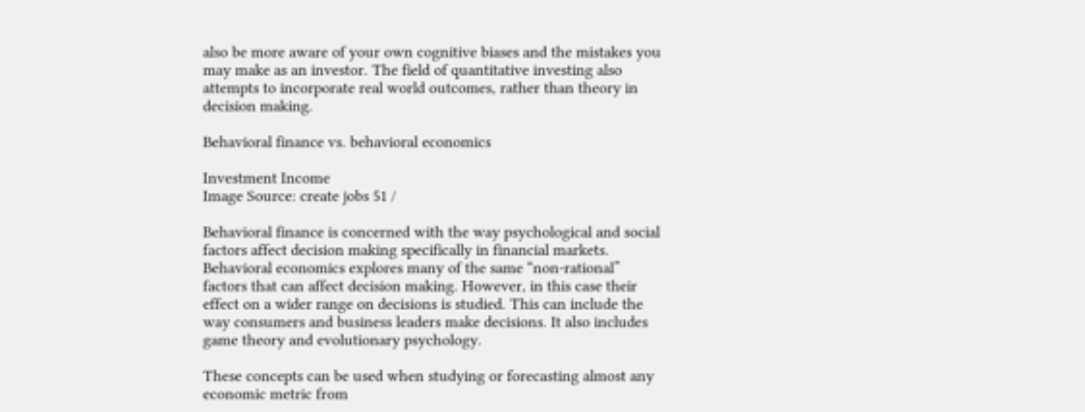also be more aware of your own cognitive biases and the mistakes you may make as an investor. The field of quantitative investing also attempts to incorporate real world outcomes, rather than theory in decision making.

Behavioral finance vs. behavioral economics

Investment Income
Image Source: create jobs 51 /

Behavioral finance is concerned with the way psychological and social factors affect decision making specifically in financial markets. Behavioral economics explores many of the same “non-rational” factors that can affect decision making. However, in this case their effect on a wider range on decisions is studied. This can include the way consumers and business leaders make decisions. It also includes game theory and evolutionary psychology.

These concepts can be used when studying or forecasting almost any economic metric from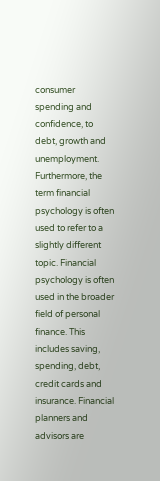consumer spending and confidence, to debt, growth and unemployment. Furthermore, the term financial psychology is often used to refer to a slightly different topic. Financial psychology is often used in the broader field of personal finance. This includes saving, spending, debt, credit cards and insurance. Financial planners and advisors are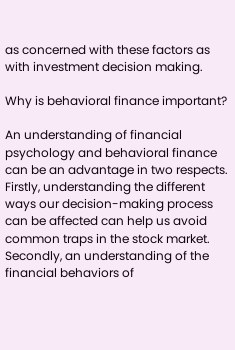as concerned with these factors as with investment decision making.

Why is behavioral finance important?

An understanding of financial psychology and behavioral finance can be an advantage in two respects. Firstly, understanding the different ways our decision-making process can be affected can help us avoid common traps in the stock market. Secondly, an understanding of the financial behaviors of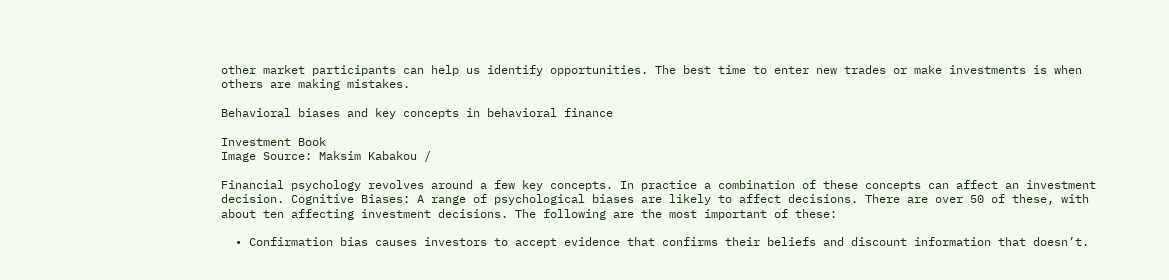other market participants can help us identify opportunities. The best time to enter new trades or make investments is when others are making mistakes.

Behavioral biases and key concepts in behavioral finance

Investment Book
Image Source: Maksim Kabakou /

Financial psychology revolves around a few key concepts. In practice a combination of these concepts can affect an investment decision. Cognitive Biases: A range of psychological biases are likely to affect decisions. There are over 50 of these, with about ten affecting investment decisions. The following are the most important of these:

  • Confirmation bias causes investors to accept evidence that confirms their beliefs and discount information that doesn’t.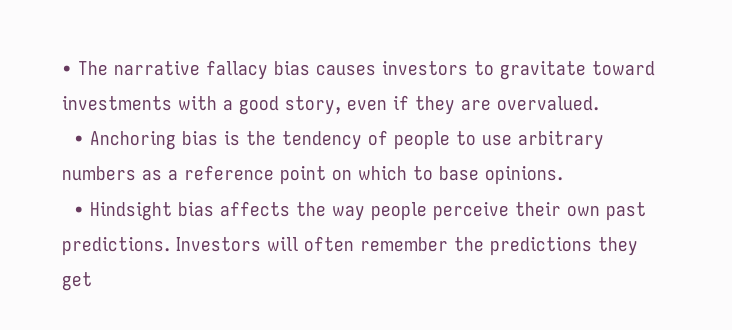• The narrative fallacy bias causes investors to gravitate toward investments with a good story, even if they are overvalued.
  • Anchoring bias is the tendency of people to use arbitrary numbers as a reference point on which to base opinions.
  • Hindsight bias affects the way people perceive their own past predictions. Investors will often remember the predictions they get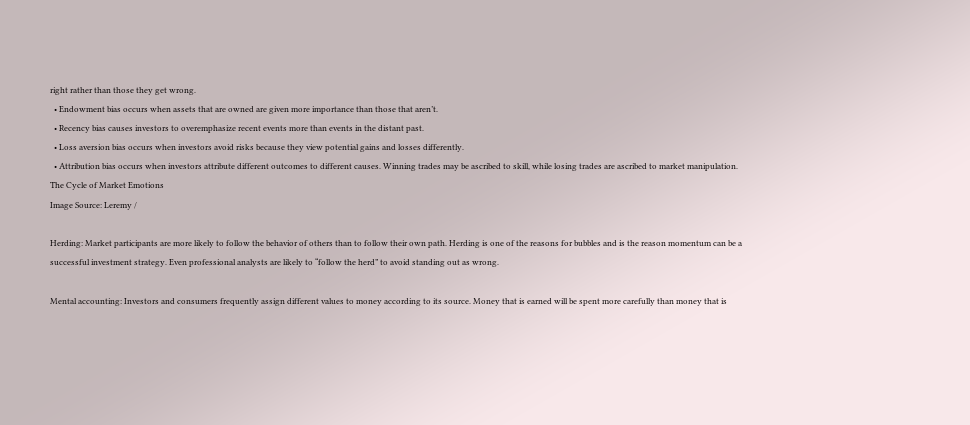right rather than those they get wrong.
  • Endowment bias occurs when assets that are owned are given more importance than those that aren’t.
  • Recency bias causes investors to overemphasize recent events more than events in the distant past.
  • Loss aversion bias occurs when investors avoid risks because they view potential gains and losses differently.
  • Attribution bias occurs when investors attribute different outcomes to different causes. Winning trades may be ascribed to skill, while losing trades are ascribed to market manipulation.
The Cycle of Market Emotions
Image Source: Leremy /

Herding: Market participants are more likely to follow the behavior of others than to follow their own path. Herding is one of the reasons for bubbles and is the reason momentum can be a successful investment strategy. Even professional analysts are likely to “follow the herd” to avoid standing out as wrong.

Mental accounting: Investors and consumers frequently assign different values to money according to its source. Money that is earned will be spent more carefully than money that is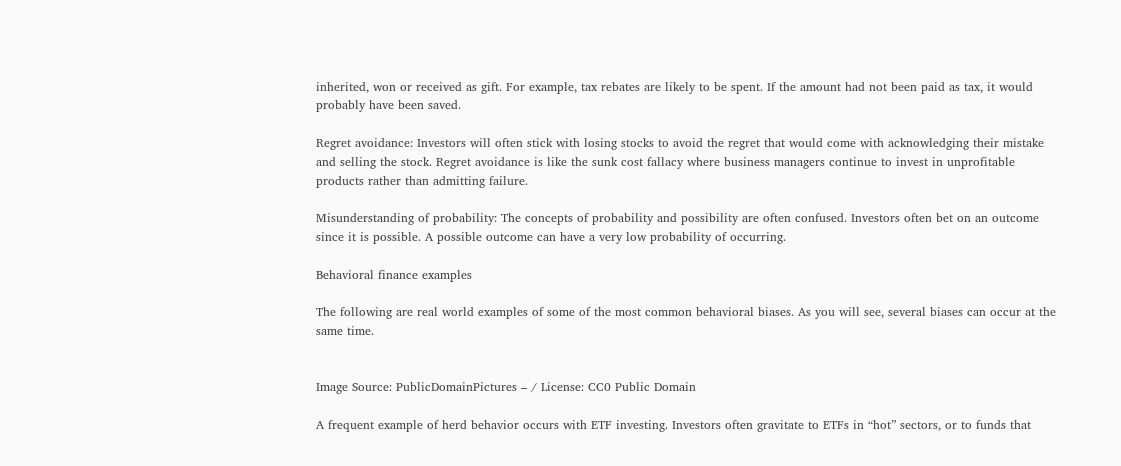inherited, won or received as gift. For example, tax rebates are likely to be spent. If the amount had not been paid as tax, it would probably have been saved.

Regret avoidance: Investors will often stick with losing stocks to avoid the regret that would come with acknowledging their mistake and selling the stock. Regret avoidance is like the sunk cost fallacy where business managers continue to invest in unprofitable products rather than admitting failure.

Misunderstanding of probability: The concepts of probability and possibility are often confused. Investors often bet on an outcome since it is possible. A possible outcome can have a very low probability of occurring.

Behavioral finance examples

The following are real world examples of some of the most common behavioral biases. As you will see, several biases can occur at the same time.


Image Source: PublicDomainPictures – / License: CC0 Public Domain

A frequent example of herd behavior occurs with ETF investing. Investors often gravitate to ETFs in “hot” sectors, or to funds that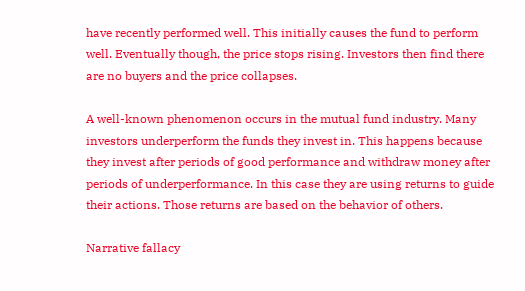have recently performed well. This initially causes the fund to perform well. Eventually though, the price stops rising. Investors then find there are no buyers and the price collapses.

A well-known phenomenon occurs in the mutual fund industry. Many investors underperform the funds they invest in. This happens because they invest after periods of good performance and withdraw money after periods of underperformance. In this case they are using returns to guide their actions. Those returns are based on the behavior of others.

Narrative fallacy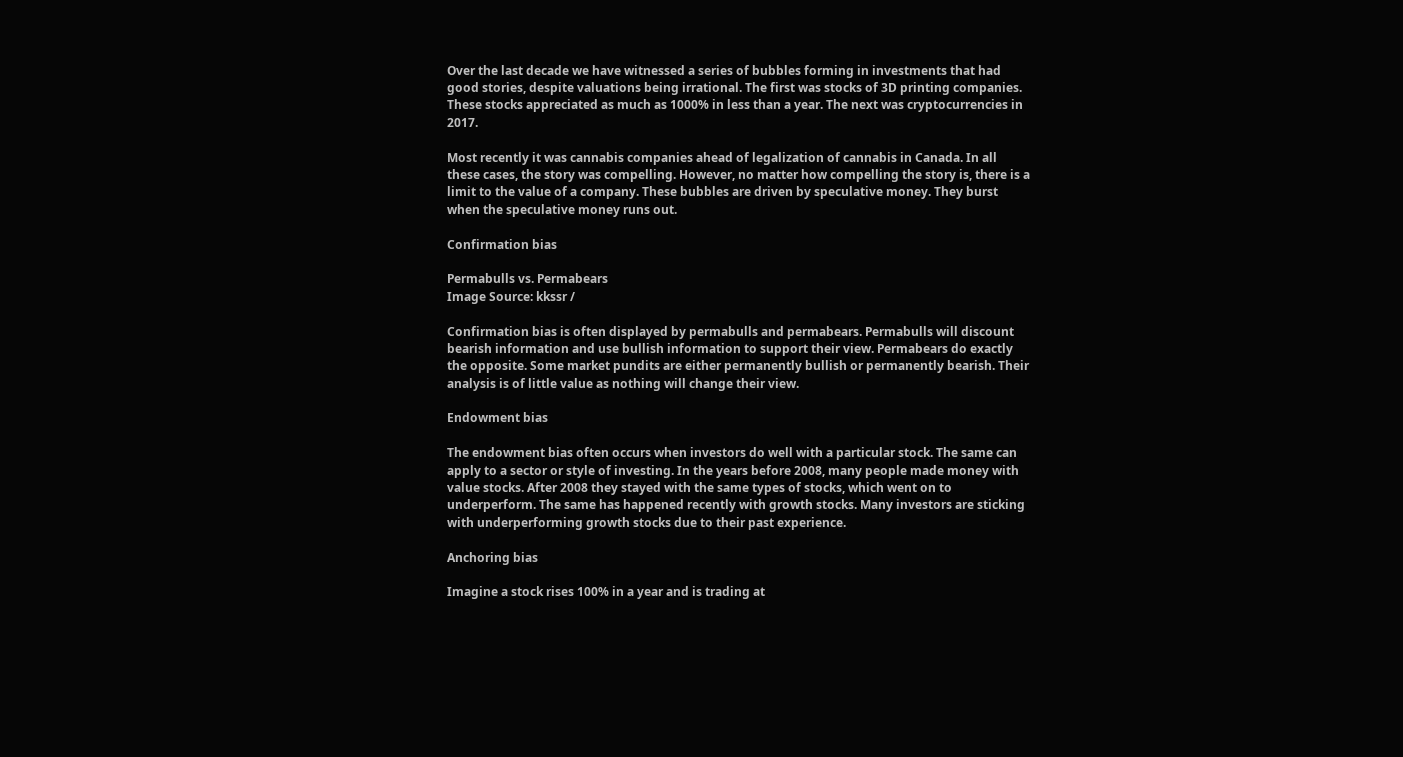Over the last decade we have witnessed a series of bubbles forming in investments that had good stories, despite valuations being irrational. The first was stocks of 3D printing companies. These stocks appreciated as much as 1000% in less than a year. The next was cryptocurrencies in 2017.

Most recently it was cannabis companies ahead of legalization of cannabis in Canada. In all these cases, the story was compelling. However, no matter how compelling the story is, there is a limit to the value of a company. These bubbles are driven by speculative money. They burst when the speculative money runs out.

Confirmation bias

Permabulls vs. Permabears
Image Source: kkssr /

Confirmation bias is often displayed by permabulls and permabears. Permabulls will discount bearish information and use bullish information to support their view. Permabears do exactly the opposite. Some market pundits are either permanently bullish or permanently bearish. Their analysis is of little value as nothing will change their view.

Endowment bias

The endowment bias often occurs when investors do well with a particular stock. The same can apply to a sector or style of investing. In the years before 2008, many people made money with value stocks. After 2008 they stayed with the same types of stocks, which went on to underperform. The same has happened recently with growth stocks. Many investors are sticking with underperforming growth stocks due to their past experience.

Anchoring bias

Imagine a stock rises 100% in a year and is trading at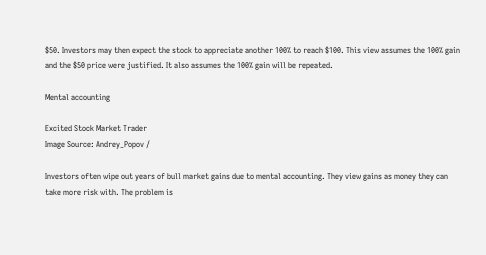$50. Investors may then expect the stock to appreciate another 100% to reach $100. This view assumes the 100% gain and the $50 price were justified. It also assumes the 100% gain will be repeated.

Mental accounting

Excited Stock Market Trader
Image Source: Andrey_Popov /

Investors often wipe out years of bull market gains due to mental accounting. They view gains as money they can take more risk with. The problem is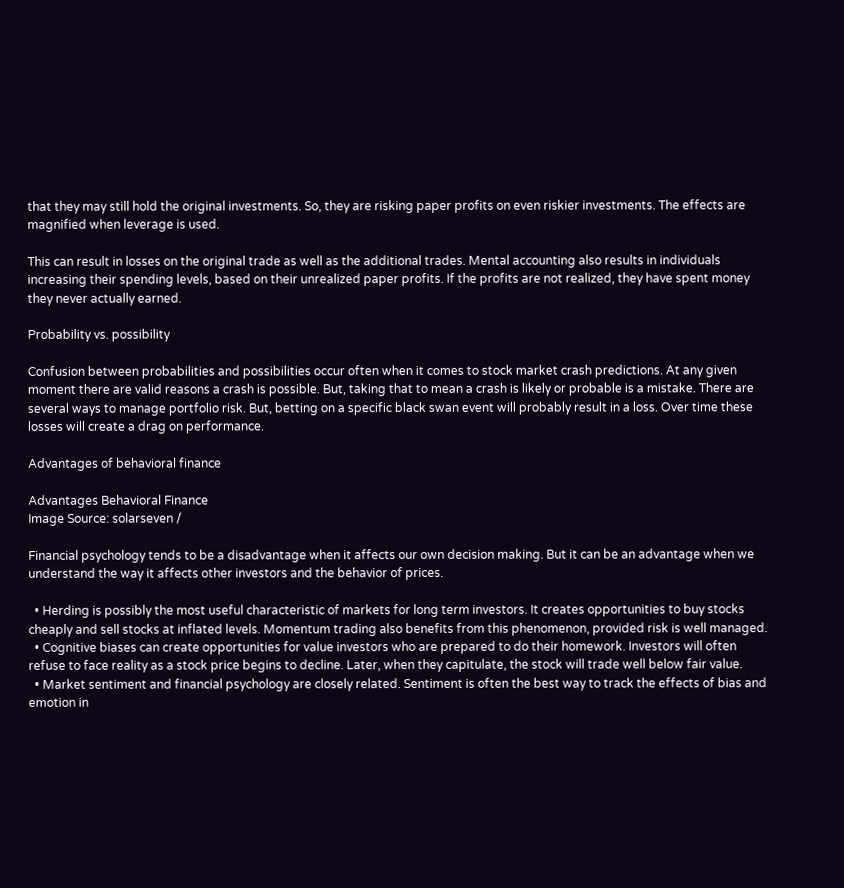that they may still hold the original investments. So, they are risking paper profits on even riskier investments. The effects are magnified when leverage is used.

This can result in losses on the original trade as well as the additional trades. Mental accounting also results in individuals increasing their spending levels, based on their unrealized paper profits. If the profits are not realized, they have spent money they never actually earned.

Probability vs. possibility

Confusion between probabilities and possibilities occur often when it comes to stock market crash predictions. At any given moment there are valid reasons a crash is possible. But, taking that to mean a crash is likely or probable is a mistake. There are several ways to manage portfolio risk. But, betting on a specific black swan event will probably result in a loss. Over time these losses will create a drag on performance.

Advantages of behavioral finance

Advantages Behavioral Finance
Image Source: solarseven /

Financial psychology tends to be a disadvantage when it affects our own decision making. But it can be an advantage when we understand the way it affects other investors and the behavior of prices.

  • Herding is possibly the most useful characteristic of markets for long term investors. It creates opportunities to buy stocks cheaply and sell stocks at inflated levels. Momentum trading also benefits from this phenomenon, provided risk is well managed.
  • Cognitive biases can create opportunities for value investors who are prepared to do their homework. Investors will often refuse to face reality as a stock price begins to decline. Later, when they capitulate, the stock will trade well below fair value.
  • Market sentiment and financial psychology are closely related. Sentiment is often the best way to track the effects of bias and emotion in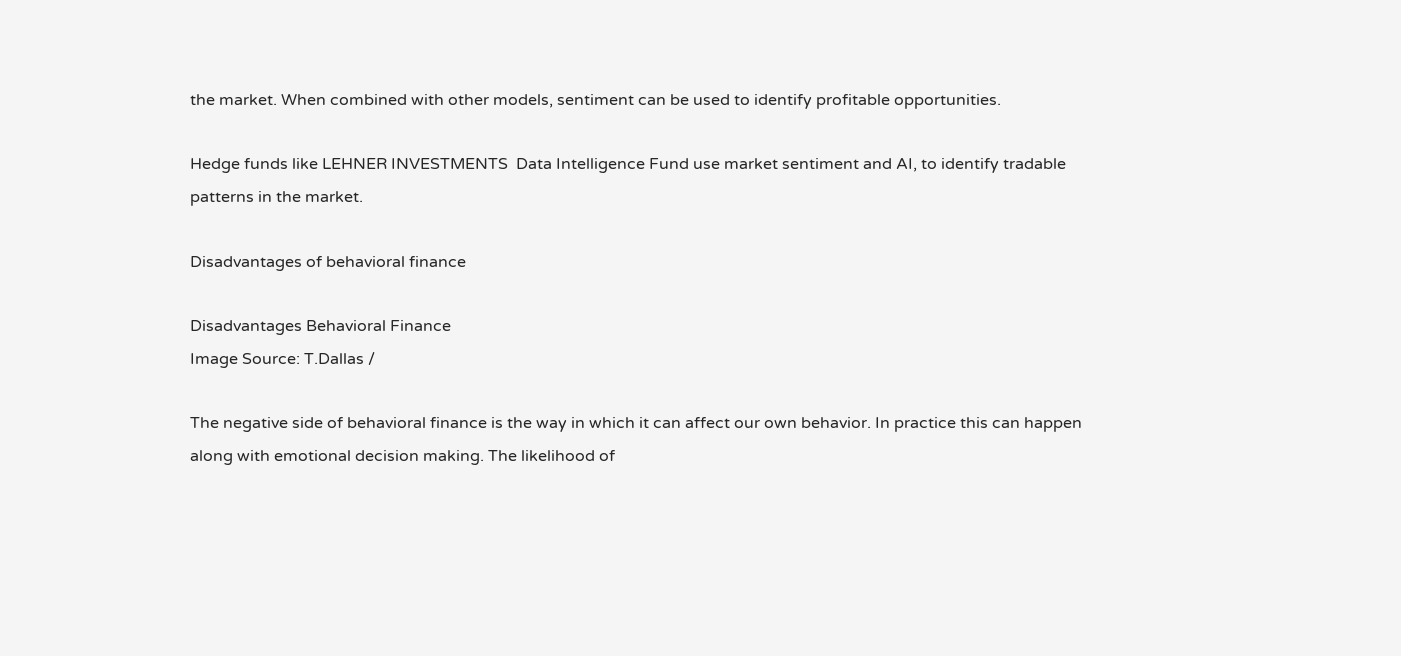the market. When combined with other models, sentiment can be used to identify profitable opportunities.

Hedge funds like LEHNER INVESTMENTS  Data Intelligence Fund use market sentiment and AI, to identify tradable patterns in the market.

Disadvantages of behavioral finance

Disadvantages Behavioral Finance
Image Source: T.Dallas /

The negative side of behavioral finance is the way in which it can affect our own behavior. In practice this can happen along with emotional decision making. The likelihood of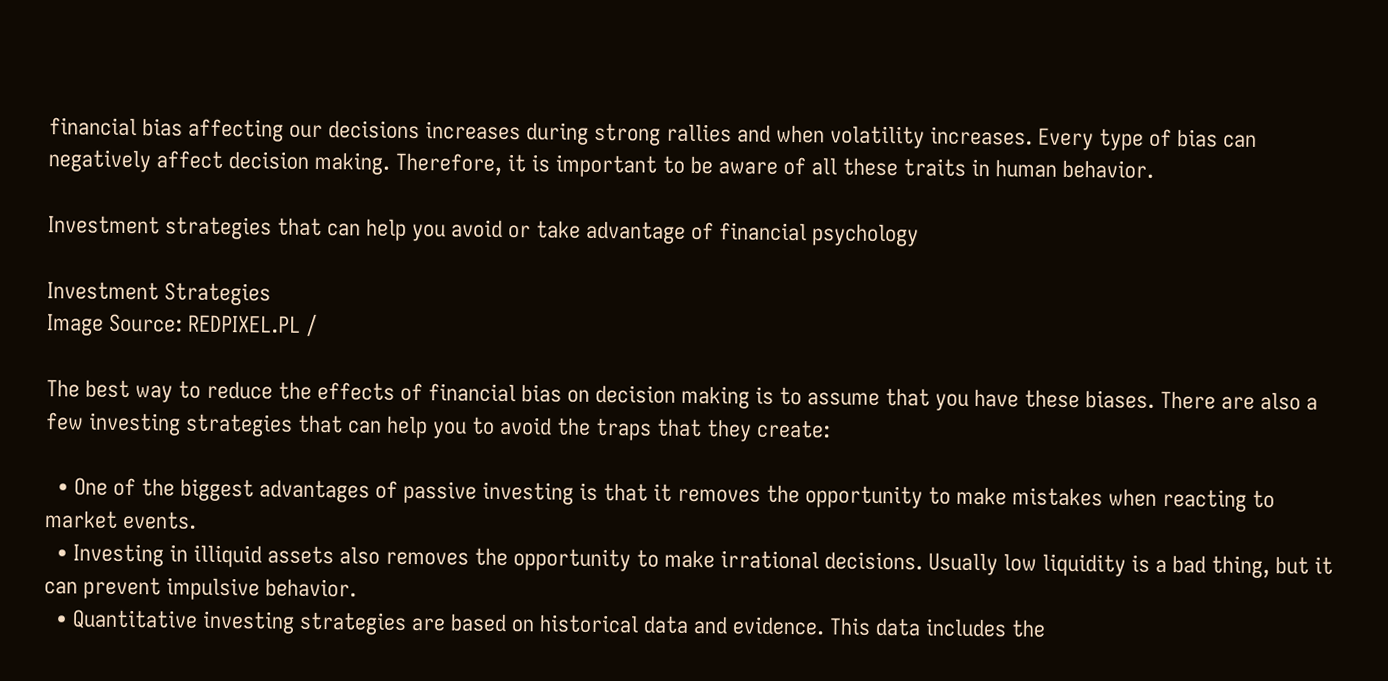financial bias affecting our decisions increases during strong rallies and when volatility increases. Every type of bias can negatively affect decision making. Therefore, it is important to be aware of all these traits in human behavior.

Investment strategies that can help you avoid or take advantage of financial psychology

Investment Strategies
Image Source: REDPIXEL.PL /

The best way to reduce the effects of financial bias on decision making is to assume that you have these biases. There are also a few investing strategies that can help you to avoid the traps that they create:

  • One of the biggest advantages of passive investing is that it removes the opportunity to make mistakes when reacting to market events.
  • Investing in illiquid assets also removes the opportunity to make irrational decisions. Usually low liquidity is a bad thing, but it can prevent impulsive behavior.
  • Quantitative investing strategies are based on historical data and evidence. This data includes the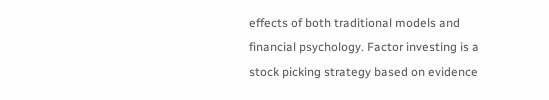effects of both traditional models and financial psychology. Factor investing is a stock picking strategy based on evidence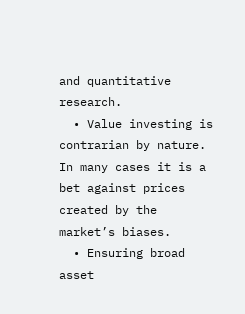and quantitative research.
  • Value investing is contrarian by nature. In many cases it is a bet against prices created by the market’s biases.
  • Ensuring broad asset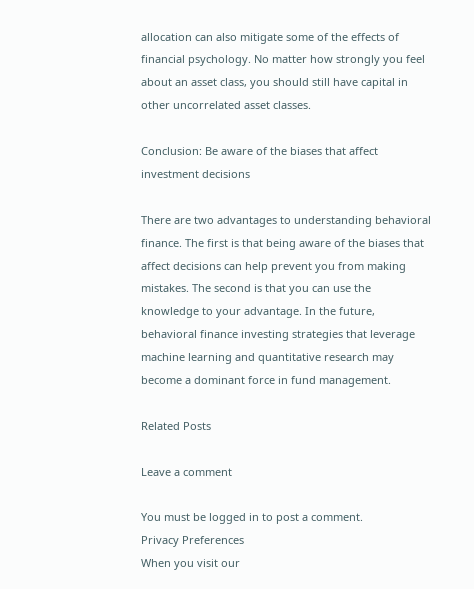allocation can also mitigate some of the effects of financial psychology. No matter how strongly you feel about an asset class, you should still have capital in other uncorrelated asset classes.

Conclusion: Be aware of the biases that affect investment decisions

There are two advantages to understanding behavioral finance. The first is that being aware of the biases that affect decisions can help prevent you from making mistakes. The second is that you can use the knowledge to your advantage. In the future, behavioral finance investing strategies that leverage machine learning and quantitative research may become a dominant force in fund management.

Related Posts

Leave a comment

You must be logged in to post a comment.
Privacy Preferences
When you visit our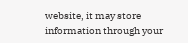website, it may store information through your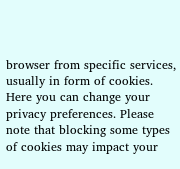browser from specific services, usually in form of cookies. Here you can change your privacy preferences. Please note that blocking some types of cookies may impact your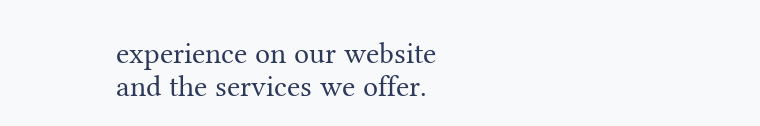experience on our website and the services we offer.